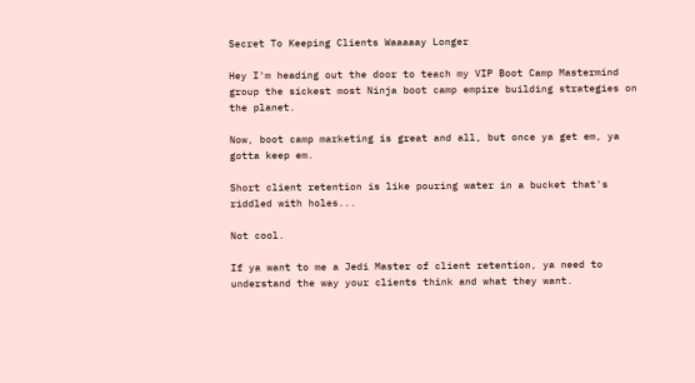Secret To Keeping Clients Waaaaay Longer

Hey I'm heading out the door to teach my VIP Boot Camp Mastermind group the sickest most Ninja boot camp empire building strategies on the planet.

Now, boot camp marketing is great and all, but once ya get em, ya gotta keep em.

Short client retention is like pouring water in a bucket that's riddled with holes...

Not cool.

If ya want to me a Jedi Master of client retention, ya need to understand the way your clients think and what they want.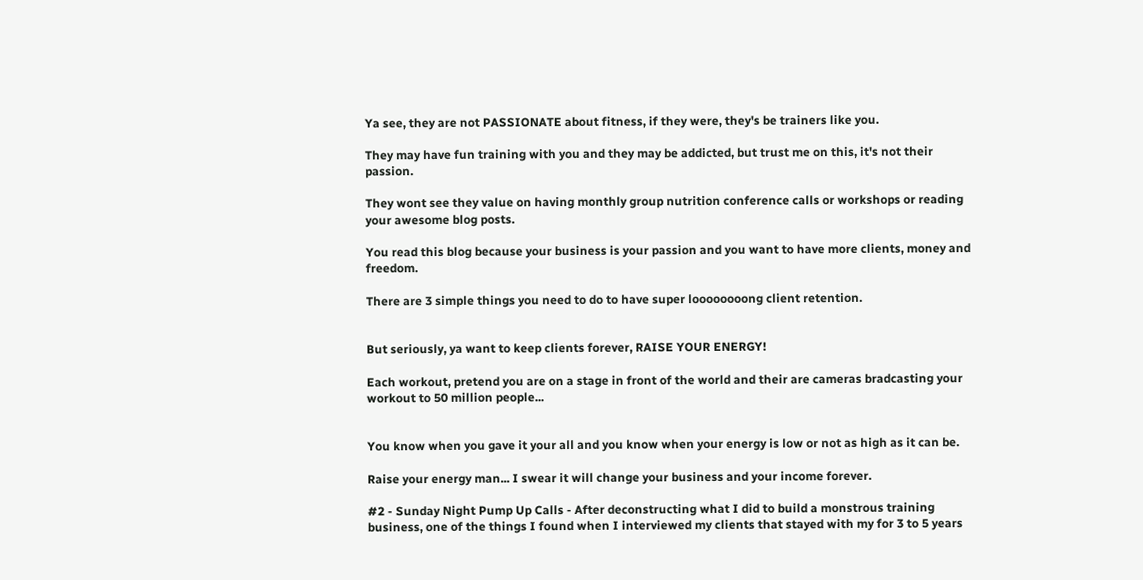Ya see, they are not PASSIONATE about fitness, if they were, they's be trainers like you.

They may have fun training with you and they may be addicted, but trust me on this, it's not their passion.

They wont see they value on having monthly group nutrition conference calls or workshops or reading your awesome blog posts.

You read this blog because your business is your passion and you want to have more clients, money and freedom.

There are 3 simple things you need to do to have super loooooooong client retention.


But seriously, ya want to keep clients forever, RAISE YOUR ENERGY!

Each workout, pretend you are on a stage in front of the world and their are cameras bradcasting your workout to 50 million people...


You know when you gave it your all and you know when your energy is low or not as high as it can be.

Raise your energy man... I swear it will change your business and your income forever.

#2 - Sunday Night Pump Up Calls - After deconstructing what I did to build a monstrous training business, one of the things I found when I interviewed my clients that stayed with my for 3 to 5 years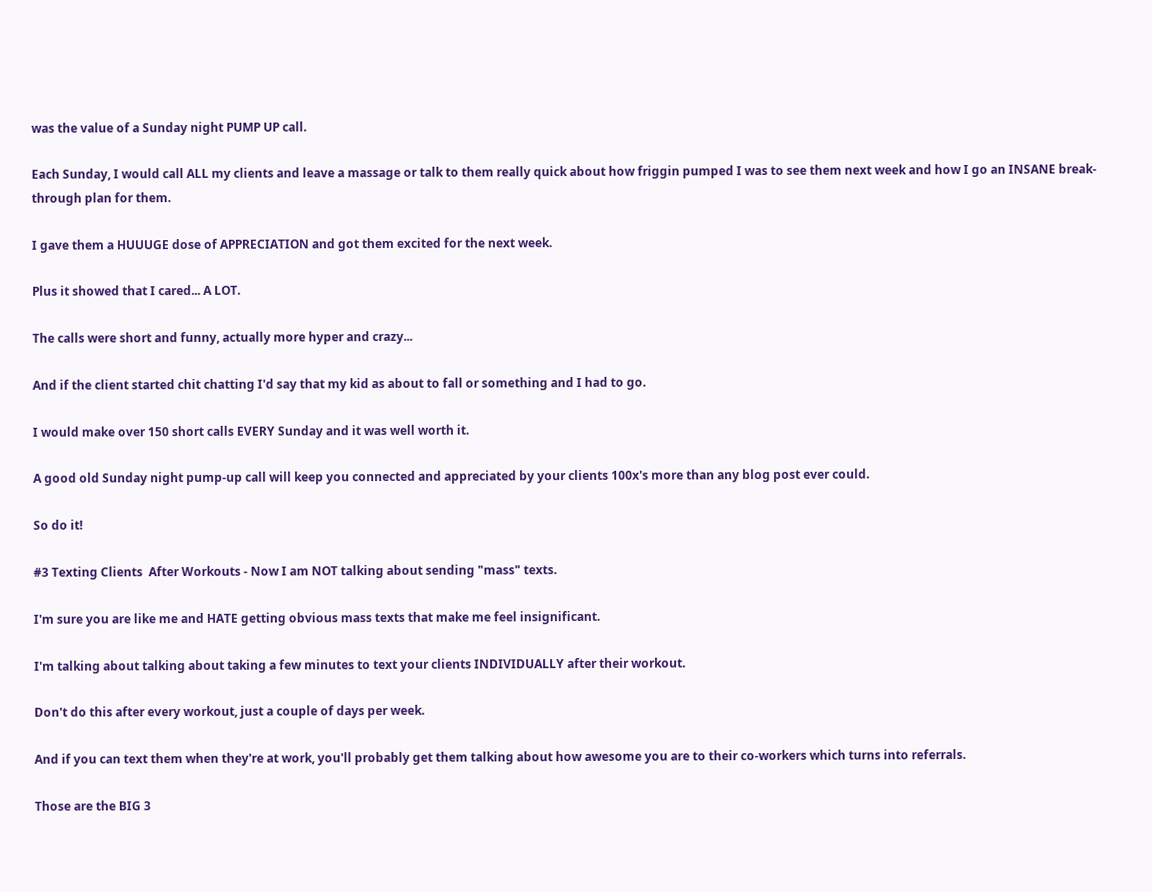was the value of a Sunday night PUMP UP call.

Each Sunday, I would call ALL my clients and leave a massage or talk to them really quick about how friggin pumped I was to see them next week and how I go an INSANE break-through plan for them.

I gave them a HUUUGE dose of APPRECIATION and got them excited for the next week.

Plus it showed that I cared... A LOT.

The calls were short and funny, actually more hyper and crazy...

And if the client started chit chatting I'd say that my kid as about to fall or something and I had to go.

I would make over 150 short calls EVERY Sunday and it was well worth it.

A good old Sunday night pump-up call will keep you connected and appreciated by your clients 100x's more than any blog post ever could.

So do it!

#3 Texting Clients  After Workouts - Now I am NOT talking about sending "mass" texts.

I'm sure you are like me and HATE getting obvious mass texts that make me feel insignificant.

I'm talking about talking about taking a few minutes to text your clients INDIVIDUALLY after their workout.

Don't do this after every workout, just a couple of days per week.

And if you can text them when they're at work, you'll probably get them talking about how awesome you are to their co-workers which turns into referrals.

Those are the BIG 3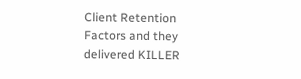Client Retention Factors and they delivered KILLER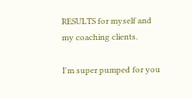RESULTS for myself and my coaching clients.

I'm super pumped for you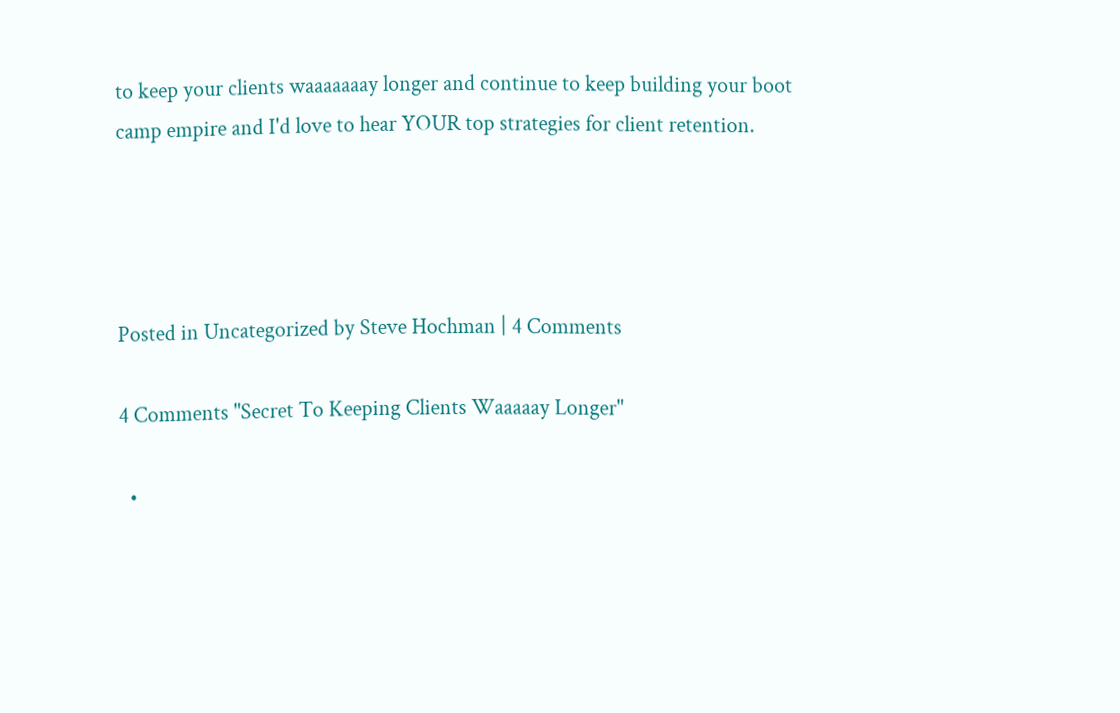to keep your clients waaaaaaay longer and continue to keep building your boot camp empire and I'd love to hear YOUR top strategies for client retention.




Posted in Uncategorized by Steve Hochman | 4 Comments

4 Comments "Secret To Keeping Clients Waaaaay Longer"

  •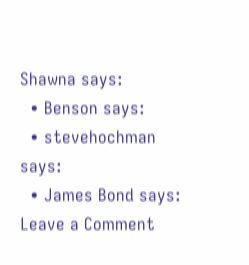Shawna says:
  • Benson says:
  • stevehochman says:
  • James Bond says:
Leave a Comment